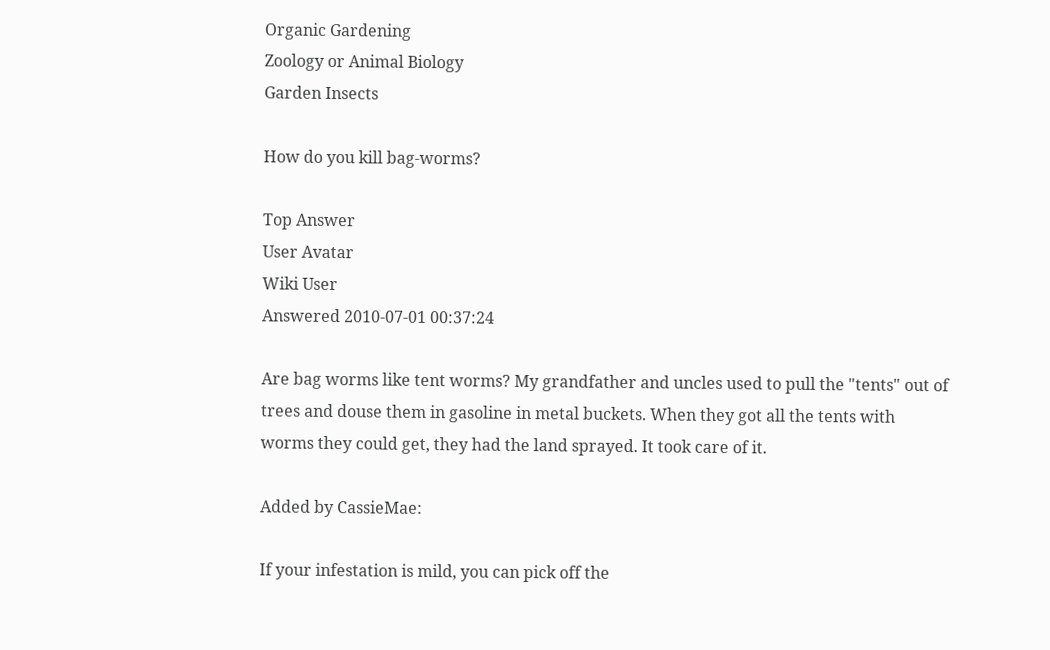Organic Gardening
Zoology or Animal Biology
Garden Insects

How do you kill bag-worms?

Top Answer
User Avatar
Wiki User
Answered 2010-07-01 00:37:24

Are bag worms like tent worms? My grandfather and uncles used to pull the "tents" out of trees and douse them in gasoline in metal buckets. When they got all the tents with worms they could get, they had the land sprayed. It took care of it.

Added by CassieMae:

If your infestation is mild, you can pick off the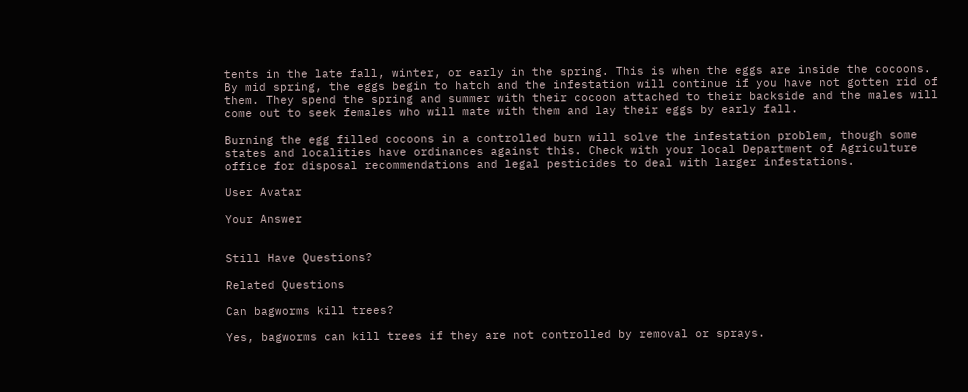tents in the late fall, winter, or early in the spring. This is when the eggs are inside the cocoons. By mid spring, the eggs begin to hatch and the infestation will continue if you have not gotten rid of them. They spend the spring and summer with their cocoon attached to their backside and the males will come out to seek females who will mate with them and lay their eggs by early fall.

Burning the egg filled cocoons in a controlled burn will solve the infestation problem, though some states and localities have ordinances against this. Check with your local Department of Agriculture office for disposal recommendations and legal pesticides to deal with larger infestations.

User Avatar

Your Answer


Still Have Questions?

Related Questions

Can bagworms kill trees?

Yes, bagworms can kill trees if they are not controlled by removal or sprays.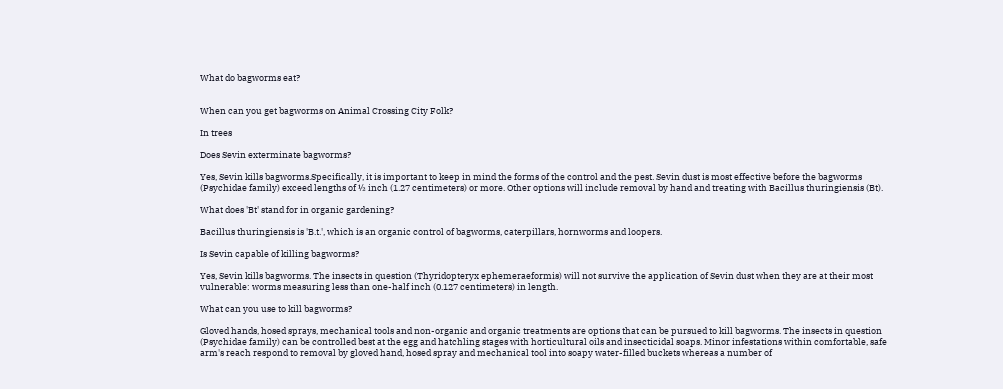What do bagworms eat?


When can you get bagworms on Animal Crossing City Folk?

In trees

Does Sevin exterminate bagworms?

Yes, Sevin kills bagworms.Specifically, it is important to keep in mind the forms of the control and the pest. Sevin dust is most effective before the bagworms (Psychidae family) exceed lengths of ½ inch (1.27 centimeters) or more. Other options will include removal by hand and treating with Bacillus thuringiensis (Bt).

What does 'Bt' stand for in organic gardening?

Bacillus thuringiensis is 'B.t.', which is an organic control of bagworms, caterpillars, hornworms and loopers.

Is Sevin capable of killing bagworms?

Yes, Sevin kills bagworms. The insects in question (Thyridopteryx ephemeraeformis) will not survive the application of Sevin dust when they are at their most vulnerable: worms measuring less than one-half inch (0.127 centimeters) in length.

What can you use to kill bagworms?

Gloved hands, hosed sprays, mechanical tools and non-organic and organic treatments are options that can be pursued to kill bagworms. The insects in question (Psychidae family) can be controlled best at the egg and hatchling stages with horticultural oils and insecticidal soaps. Minor infestations within comfortable, safe arm's reach respond to removal by gloved hand, hosed spray and mechanical tool into soapy water-filled buckets whereas a number of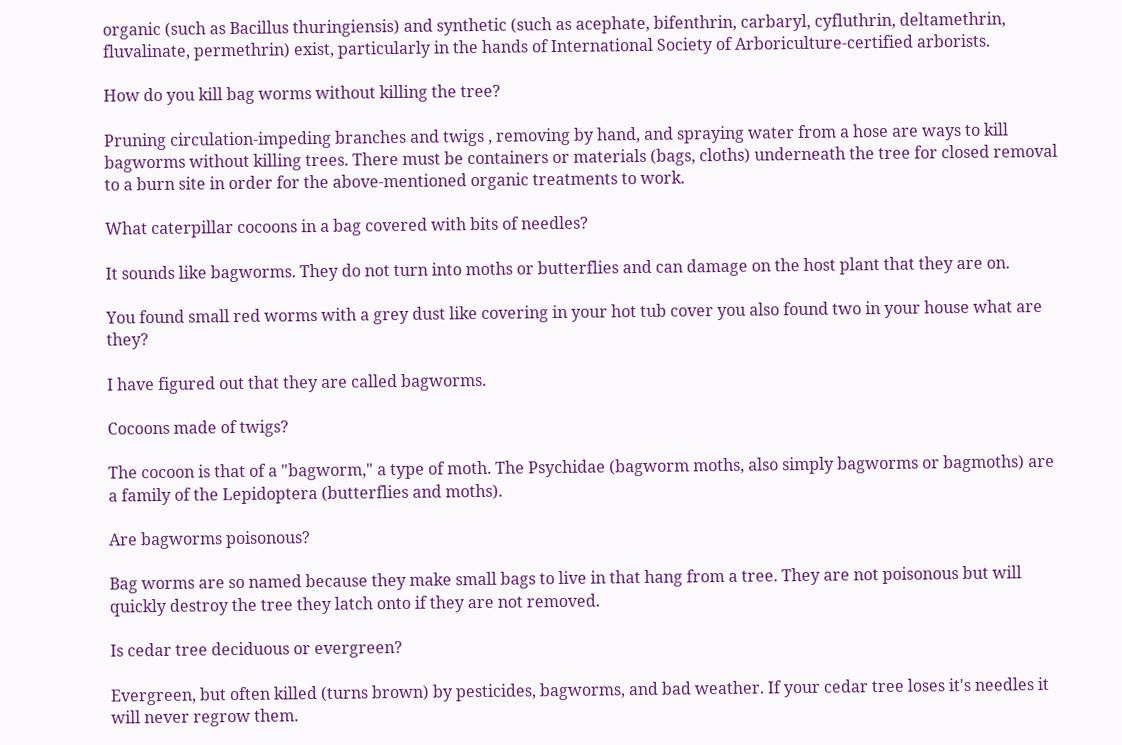organic (such as Bacillus thuringiensis) and synthetic (such as acephate, bifenthrin, carbaryl, cyfluthrin, deltamethrin, fluvalinate, permethrin) exist, particularly in the hands of International Society of Arboriculture-certified arborists.

How do you kill bag worms without killing the tree?

Pruning circulation-impeding branches and twigs , removing by hand, and spraying water from a hose are ways to kill bagworms without killing trees. There must be containers or materials (bags, cloths) underneath the tree for closed removal to a burn site in order for the above-mentioned organic treatments to work.

What caterpillar cocoons in a bag covered with bits of needles?

It sounds like bagworms. They do not turn into moths or butterflies and can damage on the host plant that they are on.

You found small red worms with a grey dust like covering in your hot tub cover you also found two in your house what are they?

I have figured out that they are called bagworms.

Cocoons made of twigs?

The cocoon is that of a "bagworm," a type of moth. The Psychidae (bagworm moths, also simply bagworms or bagmoths) are a family of the Lepidoptera (butterflies and moths).

Are bagworms poisonous?

Bag worms are so named because they make small bags to live in that hang from a tree. They are not poisonous but will quickly destroy the tree they latch onto if they are not removed.

Is cedar tree deciduous or evergreen?

Evergreen, but often killed (turns brown) by pesticides, bagworms, and bad weather. If your cedar tree loses it's needles it will never regrow them.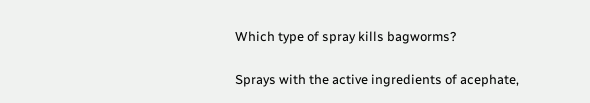Which type of spray kills bagworms?

Sprays with the active ingredients of acephate,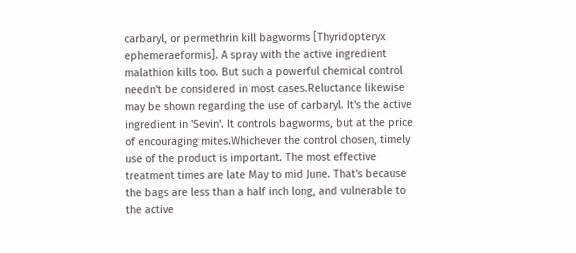carbaryl, or permethrin kill bagworms [Thyridopteryx ephemeraeformis]. A spray with the active ingredient malathion kills too. But such a powerful chemical control needn't be considered in most cases.Reluctance likewise may be shown regarding the use of carbaryl. It's the active ingredient in 'Sevin'. It controls bagworms, but at the price of encouraging mites.Whichever the control chosen, timely use of the product is important. The most effective treatment times are late May to mid June. That's because the bags are less than a half inch long, and vulnerable to the active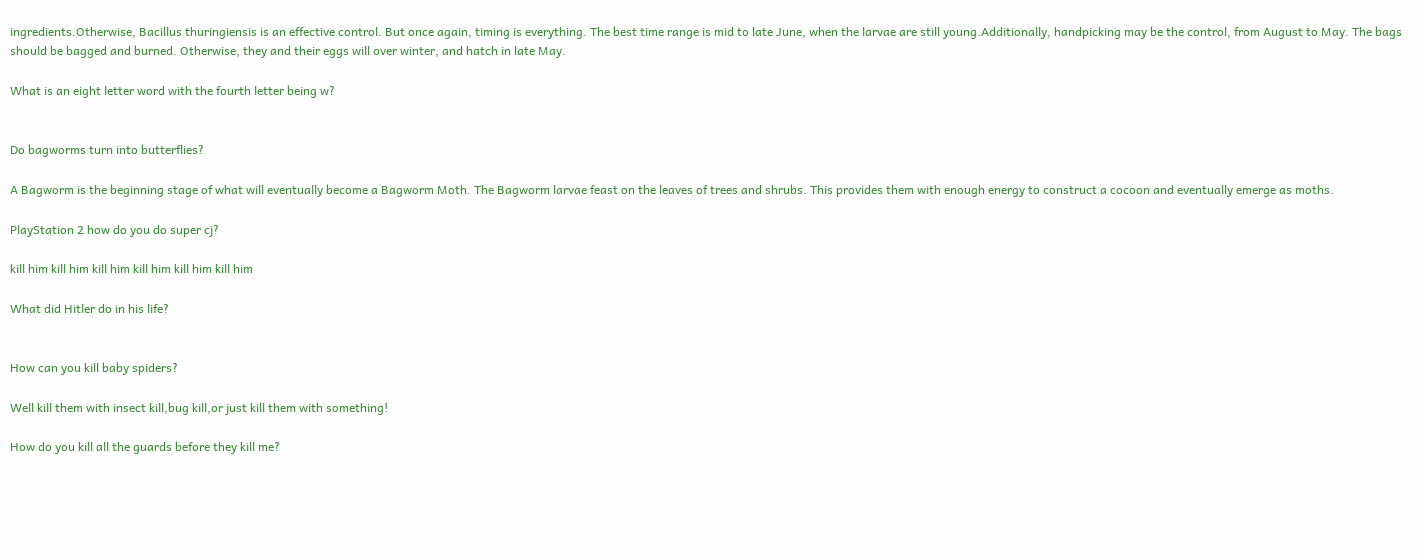ingredients.Otherwise, Bacillus thuringiensis is an effective control. But once again, timing is everything. The best time range is mid to late June, when the larvae are still young.Additionally, handpicking may be the control, from August to May. The bags should be bagged and burned. Otherwise, they and their eggs will over winter, and hatch in late May.

What is an eight letter word with the fourth letter being w?


Do bagworms turn into butterflies?

A Bagworm is the beginning stage of what will eventually become a Bagworm Moth. The Bagworm larvae feast on the leaves of trees and shrubs. This provides them with enough energy to construct a cocoon and eventually emerge as moths.

PlayStation 2 how do you do super cj?

kill him kill him kill him kill him kill him kill him

What did Hitler do in his life?


How can you kill baby spiders?

Well kill them with insect kill,bug kill,or just kill them with something!

How do you kill all the guards before they kill me?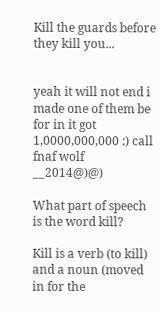Kill the guards before they kill you...


yeah it will not end i made one of them be for in it got 1,0000,000,000 :) call fnaf wolf __2014@)@)

What part of speech is the word kill?

Kill is a verb (to kill) and a noun (moved in for the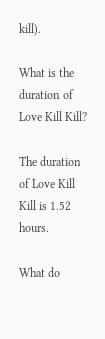kill).

What is the duration of Love Kill Kill?

The duration of Love Kill Kill is 1.52 hours.

What do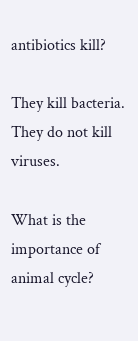antibiotics kill?

They kill bacteria. They do not kill viruses.

What is the importance of animal cycle?